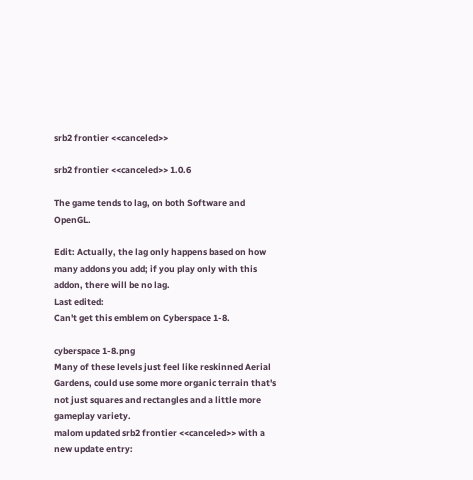srb2 frontier <<canceled>>

srb2 frontier <<canceled>> 1.0.6

The game tends to lag, on both Software and OpenGL.

Edit: Actually, the lag only happens based on how many addons you add; if you play only with this addon, there will be no lag.
Last edited:
Can't get this emblem on Cyberspace 1-8.

cyberspace 1-8.png
Many of these levels just feel like reskinned Aerial Gardens, could use some more organic terrain that's not just squares and rectangles and a little more gameplay variety.
malom updated srb2 frontier <<canceled>> with a new update entry: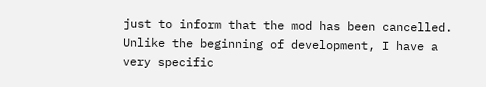just to inform that the mod has been cancelled. Unlike the beginning of development, I have a very specific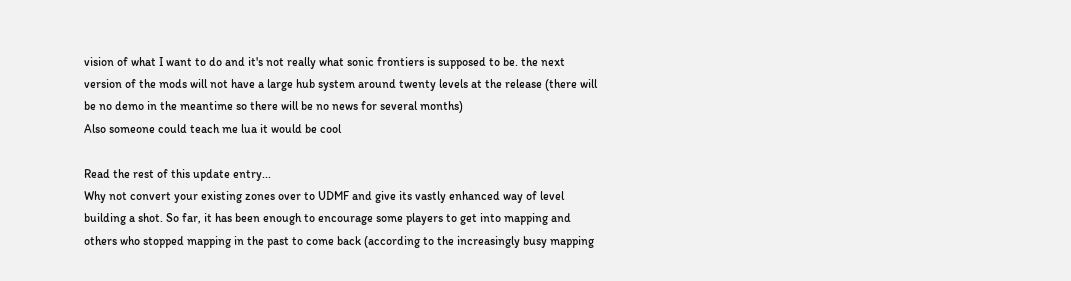vision of what I want to do and it's not really what sonic frontiers is supposed to be. the next version of the mods will not have a large hub system around twenty levels at the release (there will be no demo in the meantime so there will be no news for several months)
Also someone could teach me lua it would be cool

Read the rest of this update entry...
Why not convert your existing zones over to UDMF and give its vastly enhanced way of level building a shot. So far, it has been enough to encourage some players to get into mapping and others who stopped mapping in the past to come back (according to the increasingly busy mapping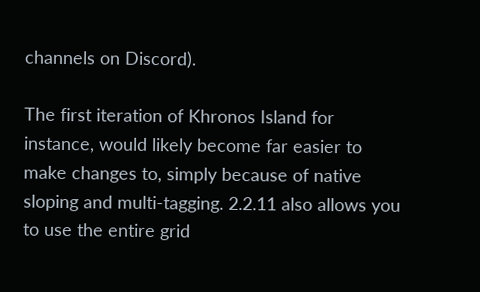channels on Discord).

The first iteration of Khronos Island for instance, would likely become far easier to make changes to, simply because of native sloping and multi-tagging. 2.2.11 also allows you to use the entire grid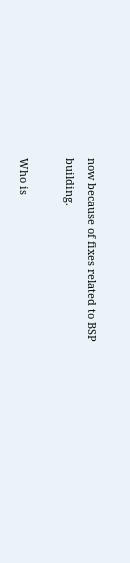now because of fixes related to BSP building.

Who is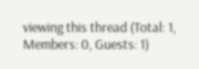viewing this thread (Total: 1, Members: 0, Guests: 1)